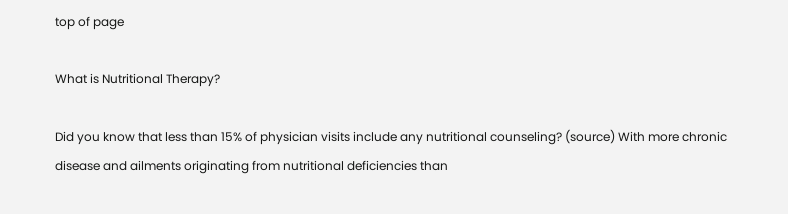top of page

What is Nutritional Therapy?

Did you know that less than 15% of physician visits include any nutritional counseling? (source) With more chronic disease and ailments originating from nutritional deficiencies than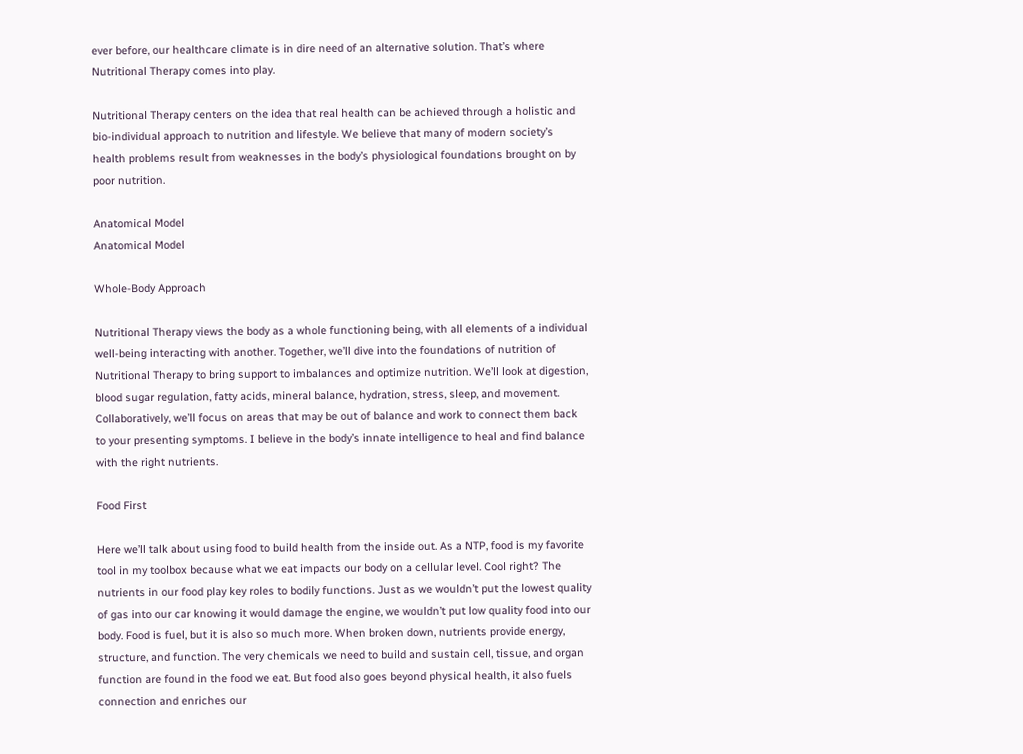ever before, our healthcare climate is in dire need of an alternative solution. That’s where Nutritional Therapy comes into play.

Nutritional Therapy centers on the idea that real health can be achieved through a holistic and bio-individual approach to nutrition and lifestyle. We believe that many of modern society’s health problems result from weaknesses in the body’s physiological foundations brought on by poor nutrition.

Anatomical Model
Anatomical Model

Whole-Body Approach

Nutritional Therapy views the body as a whole functioning being, with all elements of a individual well-being interacting with another. Together, we’ll dive into the foundations of nutrition of Nutritional Therapy to bring support to imbalances and optimize nutrition. We’ll look at digestion, blood sugar regulation, fatty acids, mineral balance, hydration, stress, sleep, and movement. Collaboratively, we’ll focus on areas that may be out of balance and work to connect them back to your presenting symptoms. I believe in the body’s innate intelligence to heal and find balance with the right nutrients.

Food First

Here we’ll talk about using food to build health from the inside out. As a NTP, food is my favorite tool in my toolbox because what we eat impacts our body on a cellular level. Cool right? The nutrients in our food play key roles to bodily functions. Just as we wouldn’t put the lowest quality of gas into our car knowing it would damage the engine, we wouldn’t put low quality food into our body. Food is fuel, but it is also so much more. When broken down, nutrients provide energy, structure, and function. The very chemicals we need to build and sustain cell, tissue, and organ function are found in the food we eat. But food also goes beyond physical health, it also fuels connection and enriches our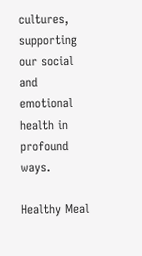cultures, supporting our social and emotional health in profound ways.

Healthy Meal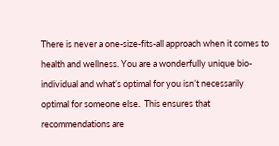There is never a one-size-fits-all approach when it comes to health and wellness. You are a wonderfully unique bio-individual and what’s optimal for you isn’t necessarily optimal for someone else.  This ensures that recommendations are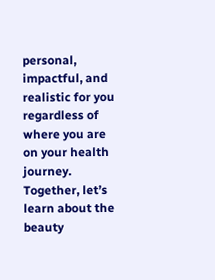personal, impactful, and realistic for you regardless of where you are on your health journey. Together, let’s learn about the beauty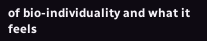of bio-individuality and what it feels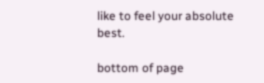like to feel your absolute best.

bottom of page